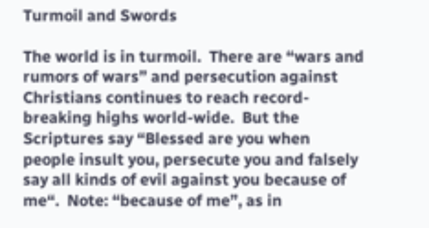Turmoil and Swords

The world is in turmoil.  There are “wars and rumors of wars” and persecution against Christians continues to reach record-breaking highs world-wide.  But the Scriptures say “Blessed are you when people insult you, persecute you and falsely say all kinds of evil against you because of me“.  Note: “because of me”, as in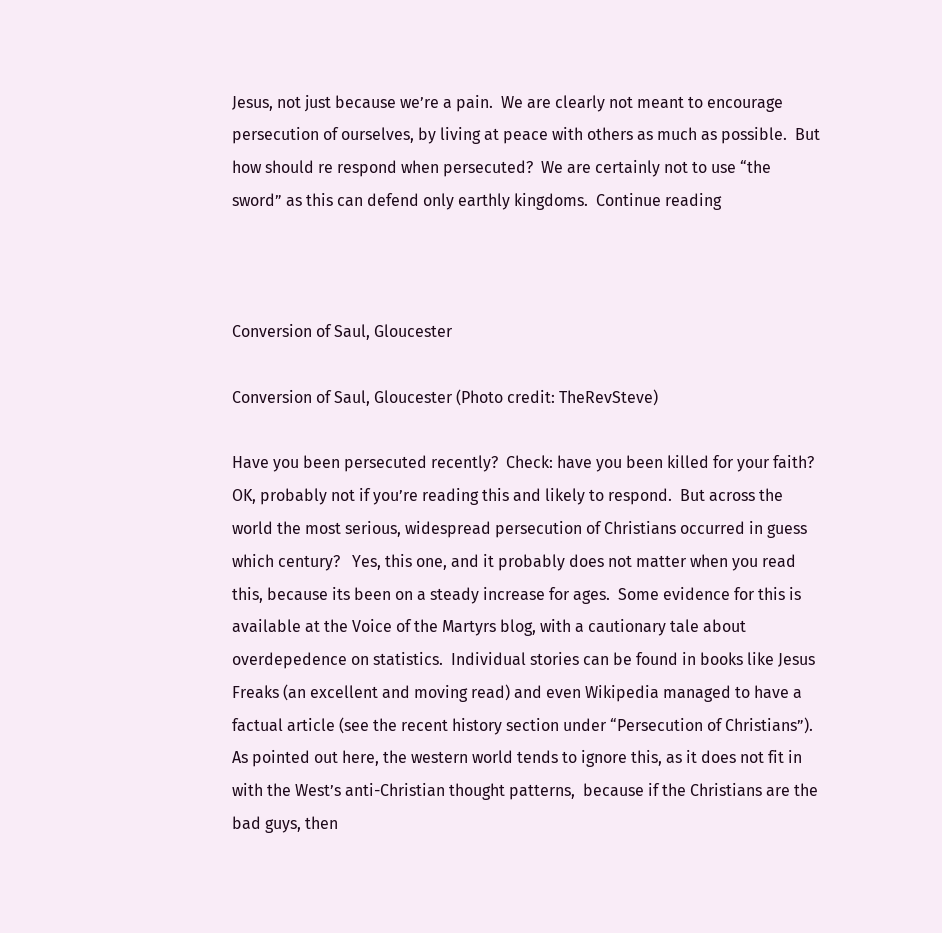Jesus, not just because we’re a pain.  We are clearly not meant to encourage persecution of ourselves, by living at peace with others as much as possible.  But how should re respond when persecuted?  We are certainly not to use “the sword” as this can defend only earthly kingdoms.  Continue reading



Conversion of Saul, Gloucester

Conversion of Saul, Gloucester (Photo credit: TheRevSteve)

Have you been persecuted recently?  Check: have you been killed for your faith?  OK, probably not if you’re reading this and likely to respond.  But across the world the most serious, widespread persecution of Christians occurred in guess which century?   Yes, this one, and it probably does not matter when you read this, because its been on a steady increase for ages.  Some evidence for this is available at the Voice of the Martyrs blog, with a cautionary tale about overdepedence on statistics.  Individual stories can be found in books like Jesus Freaks (an excellent and moving read) and even Wikipedia managed to have a factual article (see the recent history section under “Persecution of Christians”).  As pointed out here, the western world tends to ignore this, as it does not fit in with the West’s anti-Christian thought patterns,  because if the Christians are the bad guys, then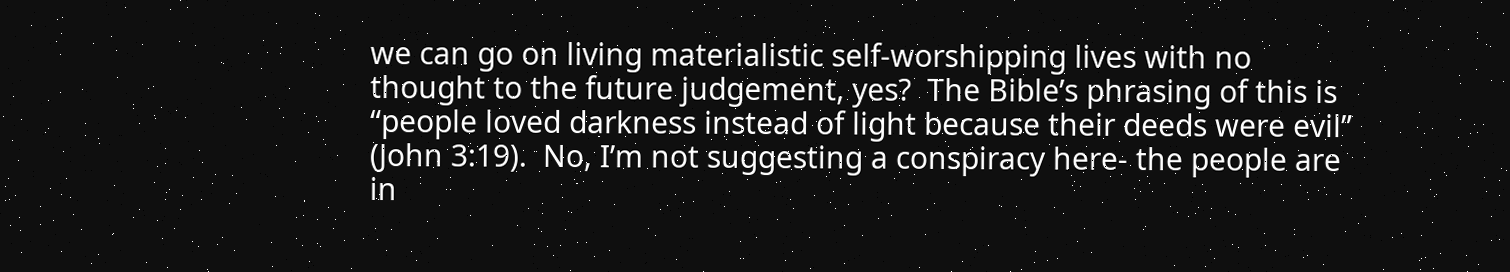we can go on living materialistic self-worshipping lives with no thought to the future judgement, yes?  The Bible’s phrasing of this is “people loved darkness instead of light because their deeds were evil” (John 3:19).  No, I’m not suggesting a conspiracy here- the people are in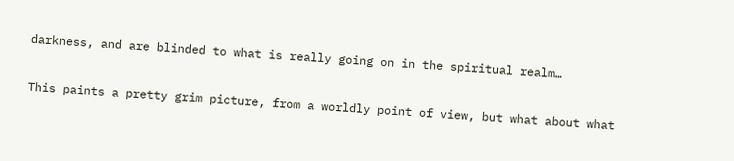darkness, and are blinded to what is really going on in the spiritual realm…

This paints a pretty grim picture, from a worldly point of view, but what about what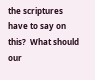the scriptures have to say on this?  What should our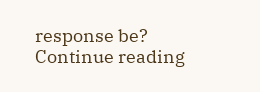response be?  Continue reading